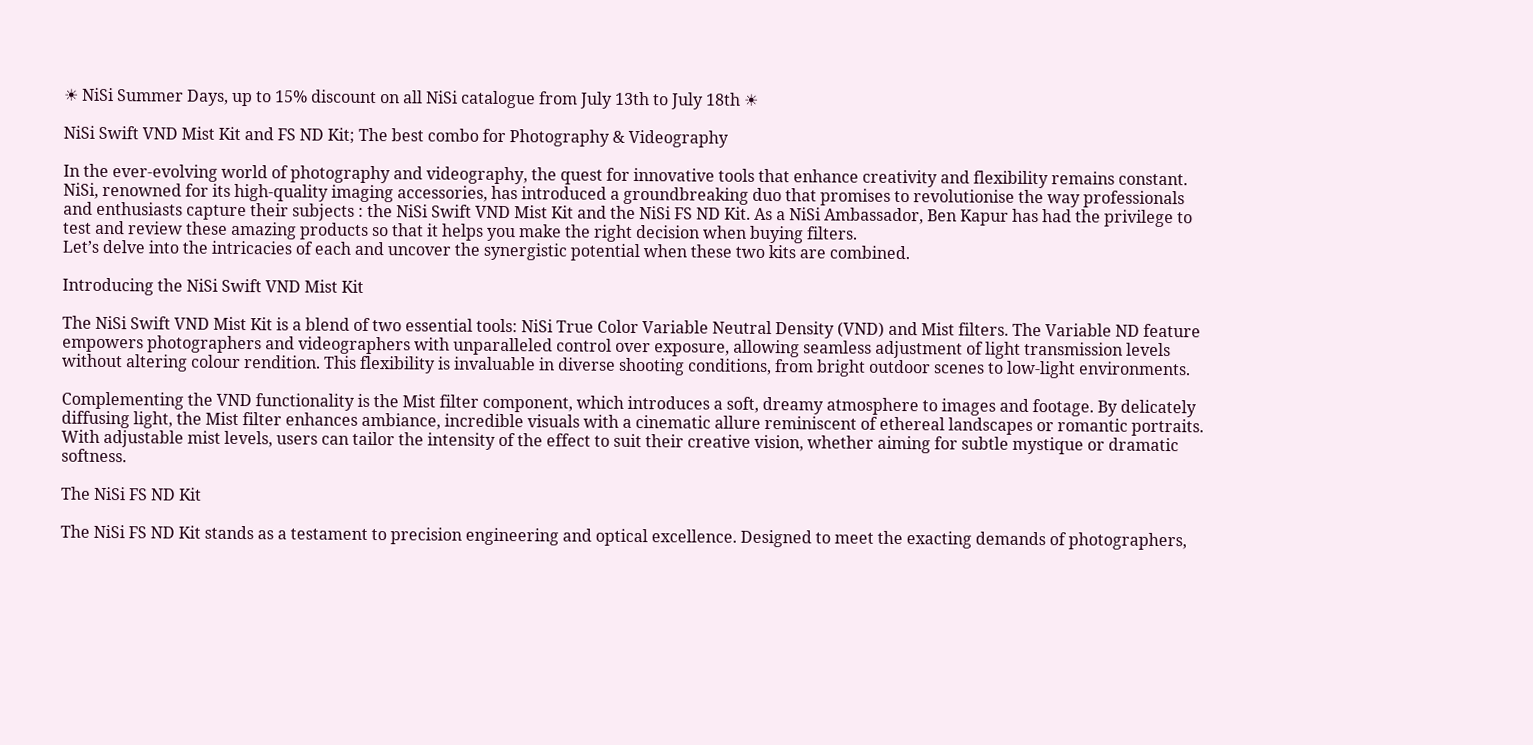☀ NiSi Summer Days, up to 15% discount on all NiSi catalogue from July 13th to July 18th ☀

NiSi Swift VND Mist Kit and FS ND Kit; The best combo for Photography & Videography

In the ever-evolving world of photography and videography, the quest for innovative tools that enhance creativity and flexibility remains constant. NiSi, renowned for its high-quality imaging accessories, has introduced a groundbreaking duo that promises to revolutionise the way professionals and enthusiasts capture their subjects : the NiSi Swift VND Mist Kit and the NiSi FS ND Kit. As a NiSi Ambassador, Ben Kapur has had the privilege to test and review these amazing products so that it helps you make the right decision when buying filters.
Let’s delve into the intricacies of each and uncover the synergistic potential when these two kits are combined.

Introducing the NiSi Swift VND Mist Kit

The NiSi Swift VND Mist Kit is a blend of two essential tools: NiSi True Color Variable Neutral Density (VND) and Mist filters. The Variable ND feature empowers photographers and videographers with unparalleled control over exposure, allowing seamless adjustment of light transmission levels without altering colour rendition. This flexibility is invaluable in diverse shooting conditions, from bright outdoor scenes to low-light environments.

Complementing the VND functionality is the Mist filter component, which introduces a soft, dreamy atmosphere to images and footage. By delicately diffusing light, the Mist filter enhances ambiance, incredible visuals with a cinematic allure reminiscent of ethereal landscapes or romantic portraits. With adjustable mist levels, users can tailor the intensity of the effect to suit their creative vision, whether aiming for subtle mystique or dramatic softness.

The NiSi FS ND Kit

The NiSi FS ND Kit stands as a testament to precision engineering and optical excellence. Designed to meet the exacting demands of photographers,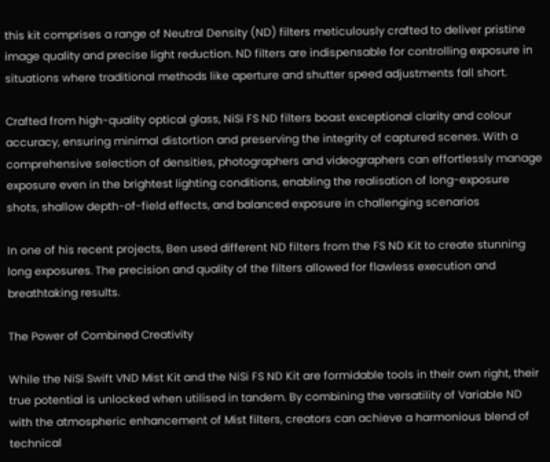this kit comprises a range of Neutral Density (ND) filters meticulously crafted to deliver pristine image quality and precise light reduction. ND filters are indispensable for controlling exposure in situations where traditional methods like aperture and shutter speed adjustments fall short.

Crafted from high-quality optical glass, NiSi FS ND filters boast exceptional clarity and colour accuracy, ensuring minimal distortion and preserving the integrity of captured scenes. With a comprehensive selection of densities, photographers and videographers can effortlessly manage exposure even in the brightest lighting conditions, enabling the realisation of long-exposure shots, shallow depth-of-field effects, and balanced exposure in challenging scenarios

In one of his recent projects, Ben used different ND filters from the FS ND Kit to create stunning long exposures. The precision and quality of the filters allowed for flawless execution and breathtaking results.

The Power of Combined Creativity

While the NiSi Swift VND Mist Kit and the NiSi FS ND Kit are formidable tools in their own right, their true potential is unlocked when utilised in tandem. By combining the versatility of Variable ND with the atmospheric enhancement of Mist filters, creators can achieve a harmonious blend of technical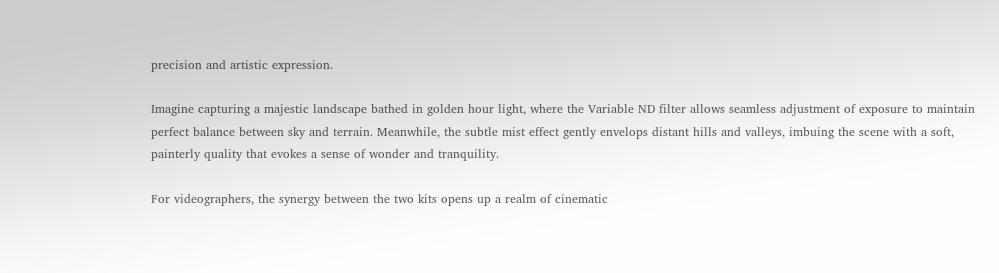precision and artistic expression.

Imagine capturing a majestic landscape bathed in golden hour light, where the Variable ND filter allows seamless adjustment of exposure to maintain perfect balance between sky and terrain. Meanwhile, the subtle mist effect gently envelops distant hills and valleys, imbuing the scene with a soft, painterly quality that evokes a sense of wonder and tranquility.

For videographers, the synergy between the two kits opens up a realm of cinematic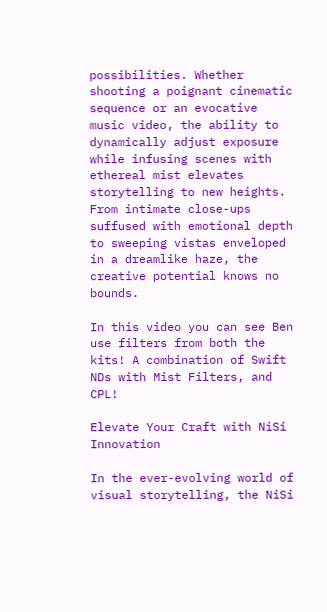possibilities. Whether shooting a poignant cinematic sequence or an evocative music video, the ability to dynamically adjust exposure while infusing scenes with ethereal mist elevates storytelling to new heights. From intimate close-ups suffused with emotional depth to sweeping vistas enveloped in a dreamlike haze, the creative potential knows no bounds.

In this video you can see Ben use filters from both the kits! A combination of Swift NDs with Mist Filters, and CPL!

Elevate Your Craft with NiSi Innovation

In the ever-evolving world of visual storytelling, the NiSi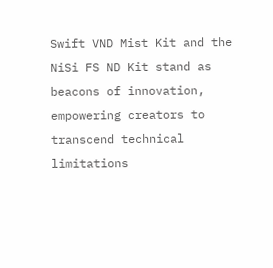Swift VND Mist Kit and the NiSi FS ND Kit stand as beacons of innovation, empowering creators to transcend technical limitations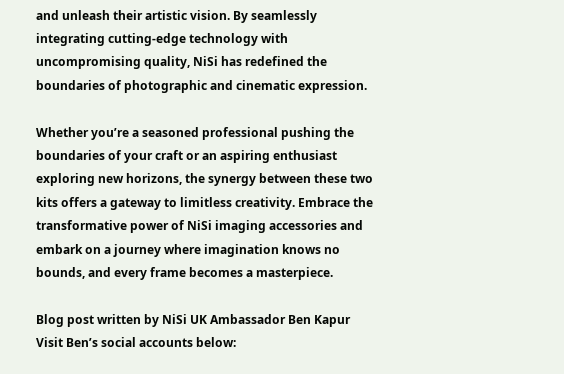and unleash their artistic vision. By seamlessly integrating cutting-edge technology with uncompromising quality, NiSi has redefined the boundaries of photographic and cinematic expression.

Whether you’re a seasoned professional pushing the boundaries of your craft or an aspiring enthusiast exploring new horizons, the synergy between these two kits offers a gateway to limitless creativity. Embrace the transformative power of NiSi imaging accessories and embark on a journey where imagination knows no bounds, and every frame becomes a masterpiece.

Blog post written by NiSi UK Ambassador Ben Kapur
Visit Ben’s social accounts below: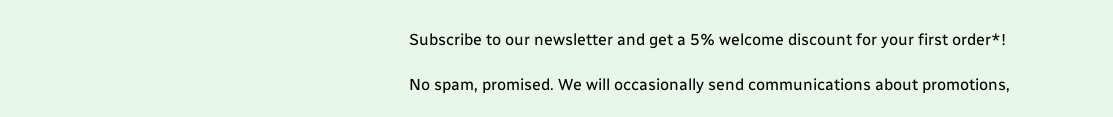Subscribe to our newsletter and get a 5% welcome discount for your first order*!

No spam, promised. We will occasionally send communications about promotions,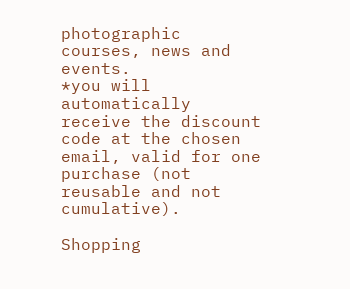photographic courses, news and events.
*you will automatically receive the discount code at the chosen email, valid for one purchase (not reusable and not cumulative).

Shopping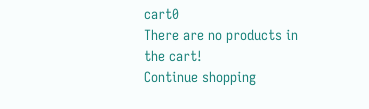cart0
There are no products in the cart!
Continue shopping